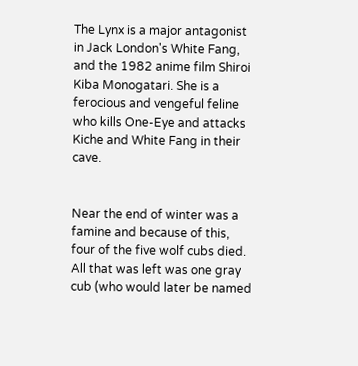The Lynx is a major antagonist in Jack London's White Fang, and the 1982 anime film Shiroi Kiba Monogatari. She is a ferocious and vengeful feline who kills One-Eye and attacks Kiche and White Fang in their cave.


Near the end of winter was a famine and because of this, four of the five wolf cubs died. All that was left was one gray cub (who would later be named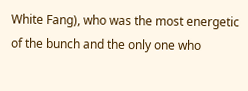White Fang), who was the most energetic of the bunch and the only one who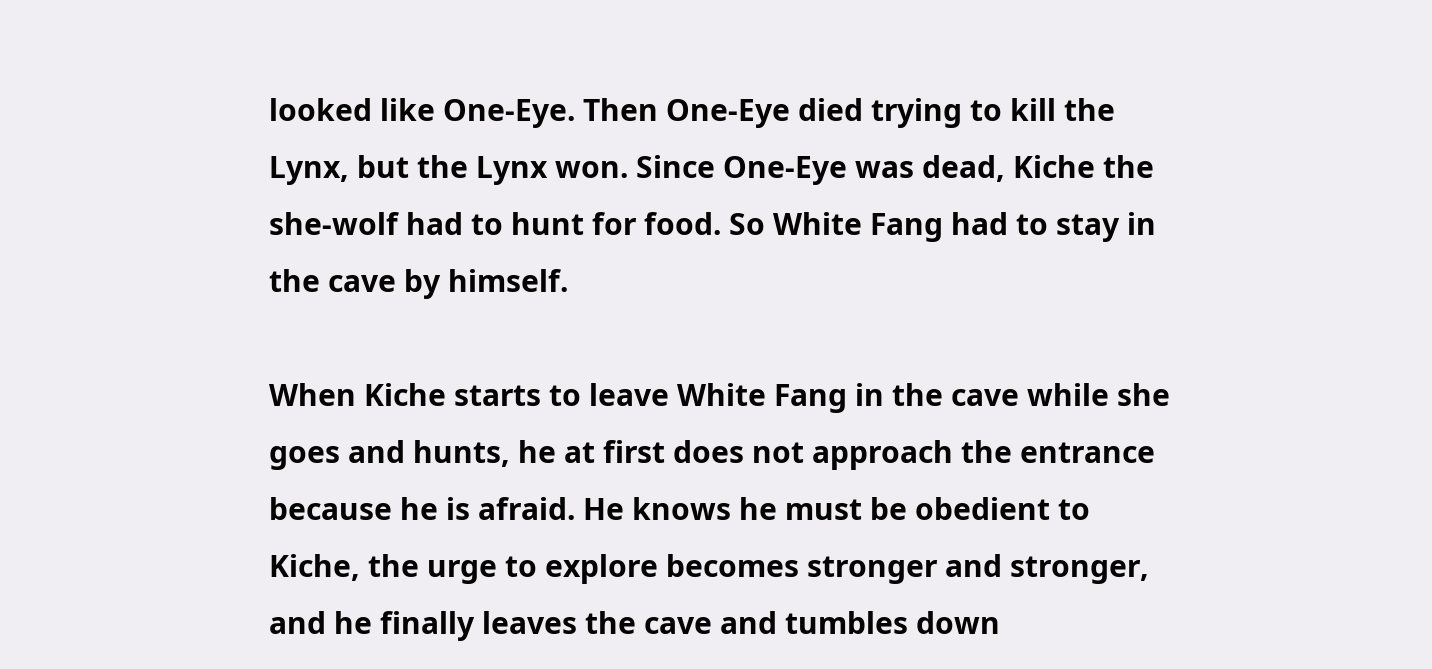looked like One-Eye. Then One-Eye died trying to kill the Lynx, but the Lynx won. Since One-Eye was dead, Kiche the she-wolf had to hunt for food. So White Fang had to stay in the cave by himself.

When Kiche starts to leave White Fang in the cave while she goes and hunts, he at first does not approach the entrance because he is afraid. He knows he must be obedient to Kiche, the urge to explore becomes stronger and stronger, and he finally leaves the cave and tumbles down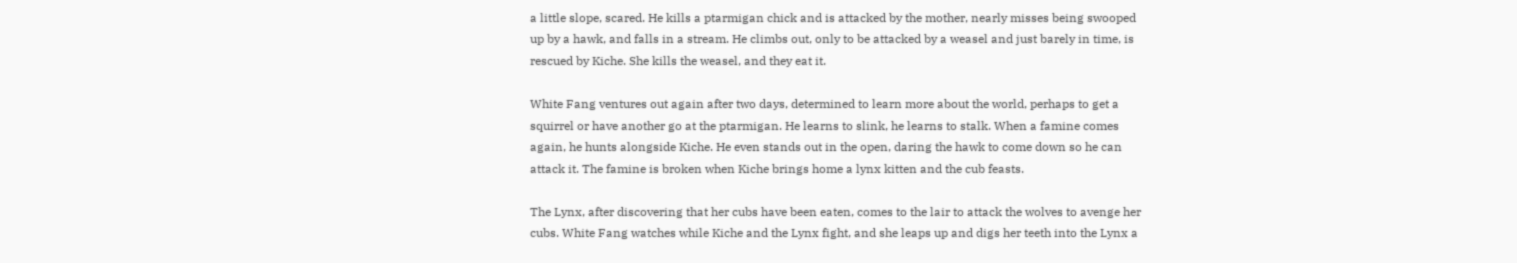a little slope, scared. He kills a ptarmigan chick and is attacked by the mother, nearly misses being swooped up by a hawk, and falls in a stream. He climbs out, only to be attacked by a weasel and just barely in time, is rescued by Kiche. She kills the weasel, and they eat it.

White Fang ventures out again after two days, determined to learn more about the world, perhaps to get a squirrel or have another go at the ptarmigan. He learns to slink, he learns to stalk. When a famine comes again, he hunts alongside Kiche. He even stands out in the open, daring the hawk to come down so he can attack it. The famine is broken when Kiche brings home a lynx kitten and the cub feasts.

The Lynx, after discovering that her cubs have been eaten, comes to the lair to attack the wolves to avenge her cubs. White Fang watches while Kiche and the Lynx fight, and she leaps up and digs her teeth into the Lynx a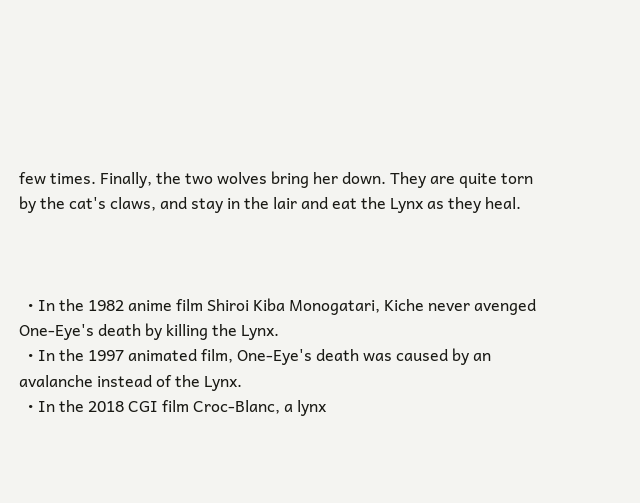few times. Finally, the two wolves bring her down. They are quite torn by the cat's claws, and stay in the lair and eat the Lynx as they heal.



  • In the 1982 anime film Shiroi Kiba Monogatari, Kiche never avenged One-Eye's death by killing the Lynx.
  • In the 1997 animated film, One-Eye's death was caused by an avalanche instead of the Lynx.
  • In the 2018 CGI film Croc-Blanc, a lynx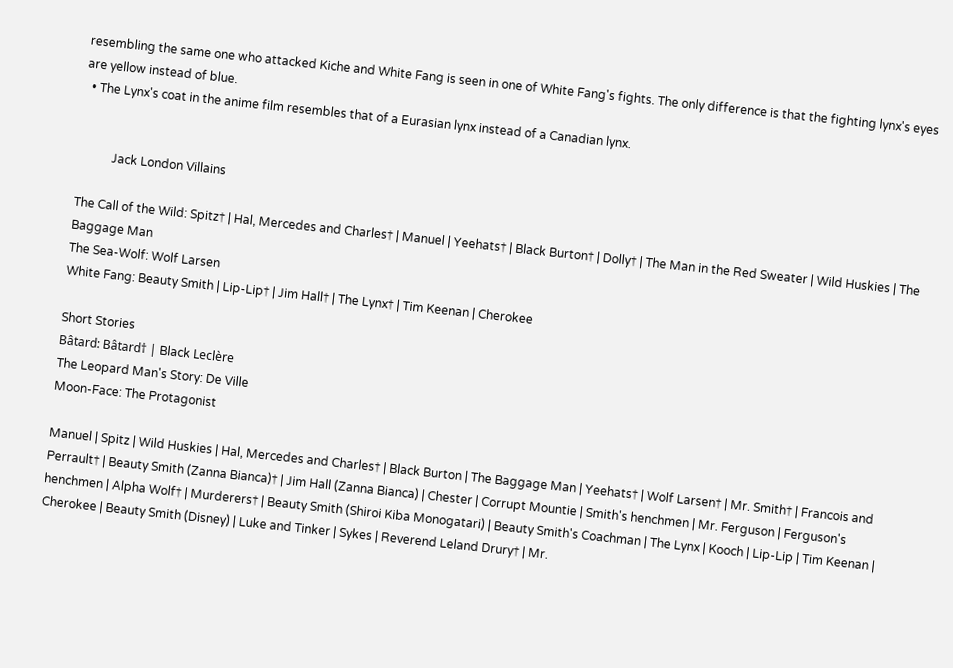resembling the same one who attacked Kiche and White Fang is seen in one of White Fang's fights. The only difference is that the fighting lynx's eyes are yellow instead of blue.
  • The Lynx's coat in the anime film resembles that of a Eurasian lynx instead of a Canadian lynx.


           Jack London Villains

The Call of the Wild: Spitz† | Hal, Mercedes and Charles† | Manuel | Yeehats† | Black Burton† | Dolly† | The Man in the Red Sweater | Wild Huskies | The Baggage Man
The Sea-Wolf: Wolf Larsen
White Fang: Beauty Smith | Lip-Lip† | Jim Hall† | The Lynx† | Tim Keenan | Cherokee

Short Stories
Bâtard: Bâtard† | Black Leclère
The Leopard Man's Story: De Ville
Moon-Face: The Protagonist

Manuel | Spitz | Wild Huskies | Hal, Mercedes and Charles† | Black Burton | The Baggage Man | Yeehats† | Wolf Larsen† | Mr. Smith† | Francois and Perrault† | Beauty Smith (Zanna Bianca)† | Jim Hall (Zanna Bianca) | Chester | Corrupt Mountie | Smith's henchmen | Mr. Ferguson | Ferguson's henchmen | Alpha Wolf† | Murderers† | Beauty Smith (Shiroi Kiba Monogatari) | Beauty Smith's Coachman | The Lynx | Kooch | Lip-Lip | Tim Keenan | Cherokee | Beauty Smith (Disney) | Luke and Tinker | Sykes | Reverend Leland Drury† | Mr.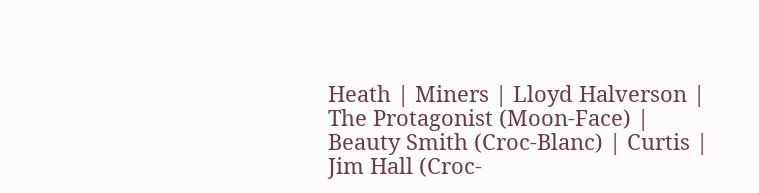Heath | Miners | Lloyd Halverson | The Protagonist (Moon-Face) | Beauty Smith (Croc-Blanc) | Curtis | Jim Hall (Croc-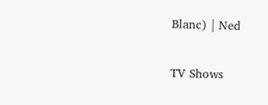Blanc) | Ned

TV Shows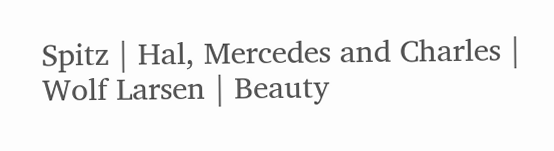Spitz | Hal, Mercedes and Charles | Wolf Larsen | Beauty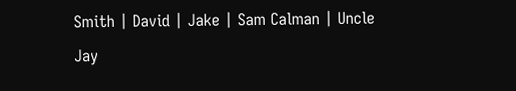Smith | David | Jake | Sam Calman | Uncle Jay